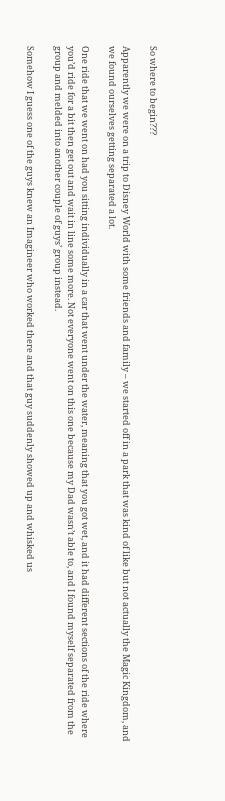So where to begin???

Apparently we were on a trip to Disney World with some friends and family – we started off in a park that was kind of like but not actually the Magic Kingdom, and we found ourselves getting separated a lot.

One ride that we went on had you sitting individually in a car that went under the water, meaning that you got wet, and it had different sections of the ride where you’d ride for a bit then get out and wait in line some more. Not everyone went on this one because my Dad wasn’t able to, and I found myself separated from the group and melded into another couple of guys’ group instead.

Somehow I guess one of the guys knew an Imagineer who worked there and that guy suddenly showed up and whisked us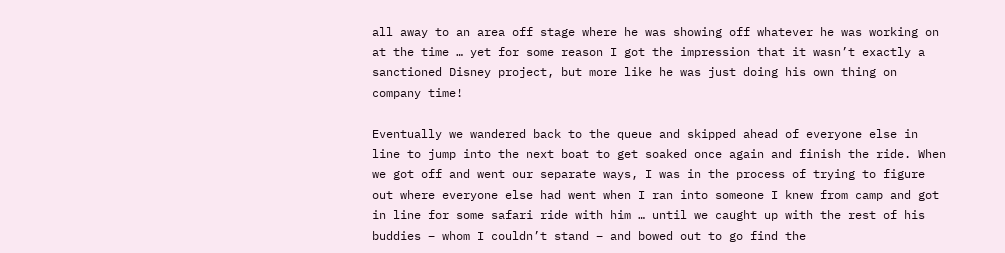all away to an area off stage where he was showing off whatever he was working on at the time … yet for some reason I got the impression that it wasn’t exactly a sanctioned Disney project, but more like he was just doing his own thing on company time!

Eventually we wandered back to the queue and skipped ahead of everyone else in line to jump into the next boat to get soaked once again and finish the ride. When we got off and went our separate ways, I was in the process of trying to figure out where everyone else had went when I ran into someone I knew from camp and got in line for some safari ride with him … until we caught up with the rest of his buddies – whom I couldn’t stand – and bowed out to go find the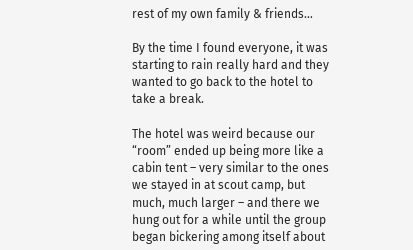rest of my own family & friends…

By the time I found everyone, it was starting to rain really hard and they wanted to go back to the hotel to take a break.

The hotel was weird because our “room” ended up being more like a cabin tent – very similar to the ones we stayed in at scout camp, but much, much larger – and there we hung out for a while until the group began bickering among itself about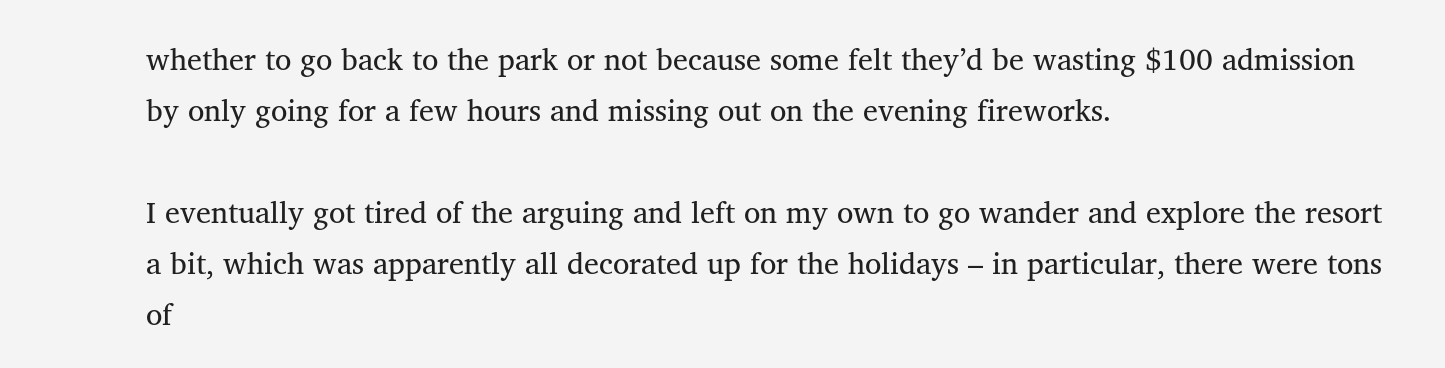whether to go back to the park or not because some felt they’d be wasting $100 admission by only going for a few hours and missing out on the evening fireworks.

I eventually got tired of the arguing and left on my own to go wander and explore the resort a bit, which was apparently all decorated up for the holidays – in particular, there were tons of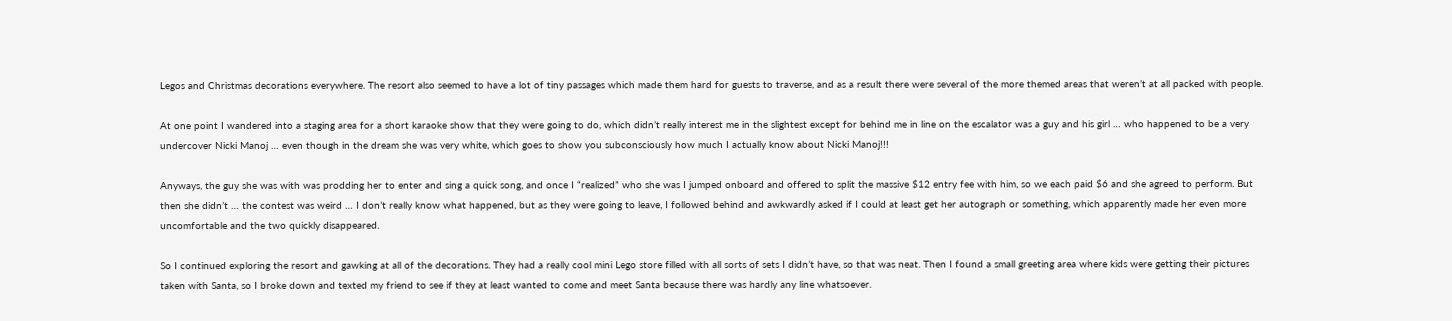Legos and Christmas decorations everywhere. The resort also seemed to have a lot of tiny passages which made them hard for guests to traverse, and as a result there were several of the more themed areas that weren’t at all packed with people.

At one point I wandered into a staging area for a short karaoke show that they were going to do, which didn’t really interest me in the slightest except for behind me in line on the escalator was a guy and his girl … who happened to be a very undercover Nicki Manoj … even though in the dream she was very white, which goes to show you subconsciously how much I actually know about Nicki Manoj!!!

Anyways, the guy she was with was prodding her to enter and sing a quick song, and once I “realized” who she was I jumped onboard and offered to split the massive $12 entry fee with him, so we each paid $6 and she agreed to perform. But then she didn’t … the contest was weird … I don’t really know what happened, but as they were going to leave, I followed behind and awkwardly asked if I could at least get her autograph or something, which apparently made her even more uncomfortable and the two quickly disappeared.

So I continued exploring the resort and gawking at all of the decorations. They had a really cool mini Lego store filled with all sorts of sets I didn’t have, so that was neat. Then I found a small greeting area where kids were getting their pictures taken with Santa, so I broke down and texted my friend to see if they at least wanted to come and meet Santa because there was hardly any line whatsoever.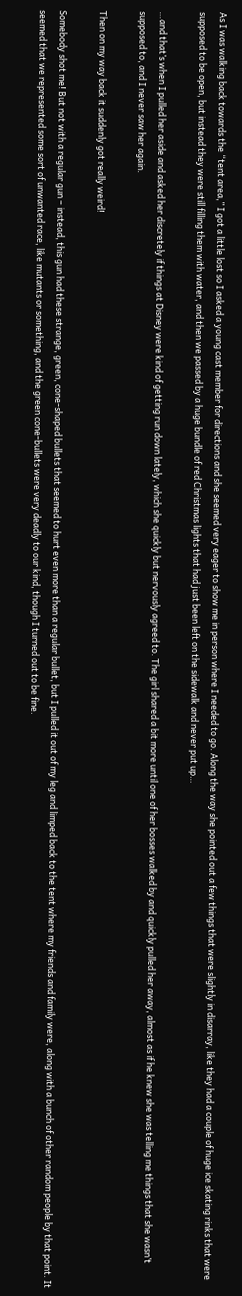As I was walking back towards the “tent area,” I got a little lost so I asked a young cast member for directions and she seemed very eager to show me in person where I needed to go. Along the way she pointed out a few things that were slightly in disarray, like they had a couple of huge ice skating rinks that were supposed to be open, but instead they were still filling them with water, and then we passed by a huge bundle of red Christmas lights that had just been left on the sidewalk and never put up…

…and that’s when I pulled her aside and asked her discretely if things at Disney were kind of getting run down lately, which she quickly but nervously agreed to. The girl shared a bit more until one of her bosses walked by and quickly pulled her away, almost as if he knew she was telling me things that she wasn’t supposed to, and I never saw her again.

Then on my way back it suddenly got really weird!

Somebody shot me! But not with a regular gun – instead, this gun had these strange, green, cone-shaped bullets that seemed to hurt even more than a regular bullet, but I pulled it out of my leg and limped back to the tent where my friends and family were, along with a bunch of other random people by that point. It seemed that we represented some sort of unwanted race, like mutants or something, and the green cone-bullets were very deadly to our kind, though I turned out to be fine.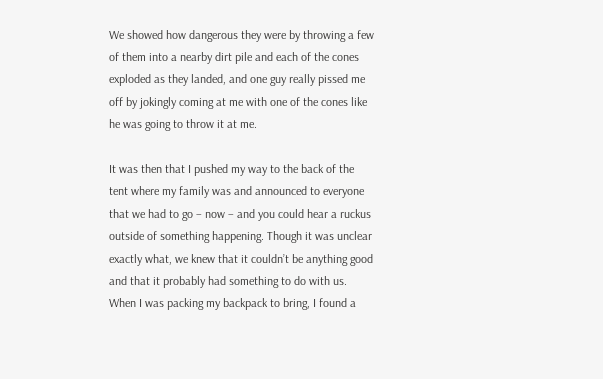We showed how dangerous they were by throwing a few of them into a nearby dirt pile and each of the cones exploded as they landed, and one guy really pissed me off by jokingly coming at me with one of the cones like he was going to throw it at me.

It was then that I pushed my way to the back of the tent where my family was and announced to everyone that we had to go – now – and you could hear a ruckus outside of something happening. Though it was unclear exactly what, we knew that it couldn’t be anything good and that it probably had something to do with us. When I was packing my backpack to bring, I found a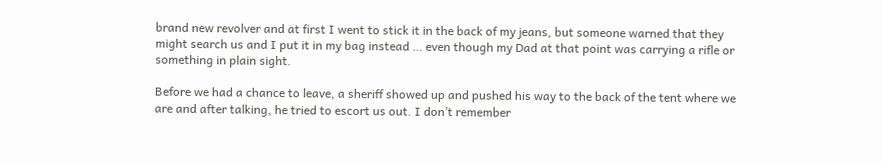brand new revolver and at first I went to stick it in the back of my jeans, but someone warned that they might search us and I put it in my bag instead … even though my Dad at that point was carrying a rifle or something in plain sight.

Before we had a chance to leave, a sheriff showed up and pushed his way to the back of the tent where we are and after talking, he tried to escort us out. I don’t remember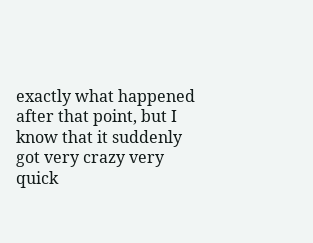exactly what happened after that point, but I know that it suddenly got very crazy very quick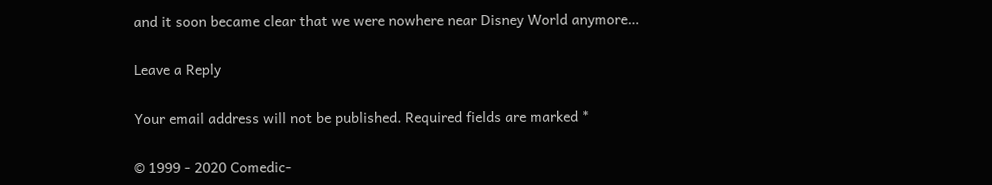and it soon became clear that we were nowhere near Disney World anymore…

Leave a Reply

Your email address will not be published. Required fields are marked *

© 1999 - 2020 Comedic-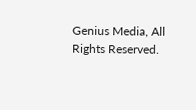Genius Media, All Rights Reserved.